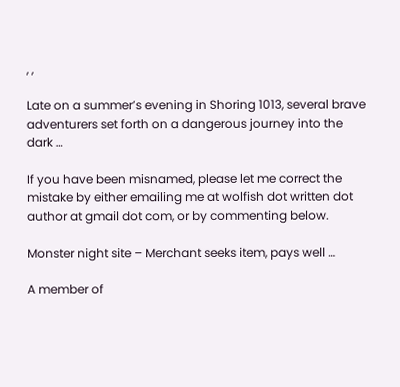, ,

Late on a summer’s evening in Shoring 1013, several brave adventurers set forth on a dangerous journey into the dark …

If you have been misnamed, please let me correct the mistake by either emailing me at wolfish dot written dot author at gmail dot com, or by commenting below.

Monster night site – Merchant seeks item, pays well …

A member of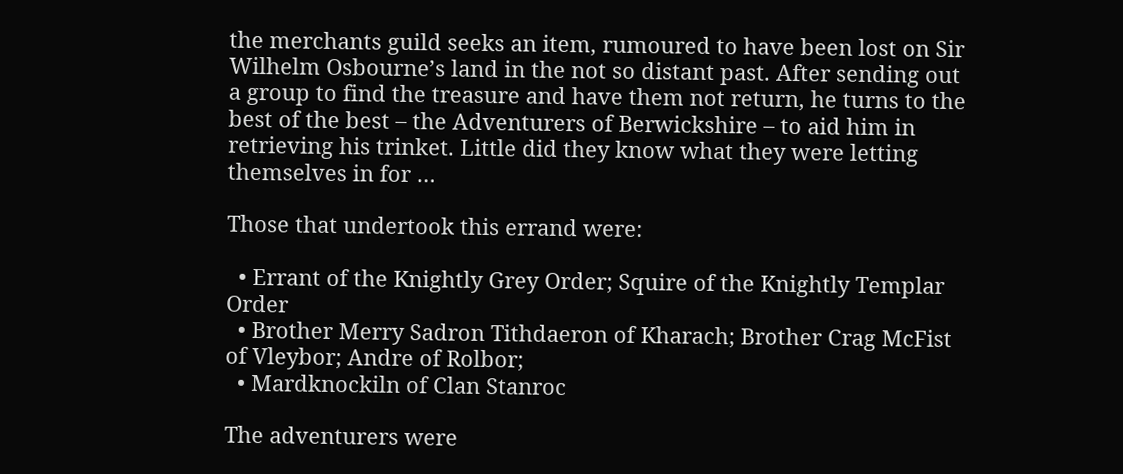the merchants guild seeks an item, rumoured to have been lost on Sir Wilhelm Osbourne’s land in the not so distant past. After sending out a group to find the treasure and have them not return, he turns to the best of the best – the Adventurers of Berwickshire – to aid him in retrieving his trinket. Little did they know what they were letting themselves in for …

Those that undertook this errand were:

  • Errant of the Knightly Grey Order; Squire of the Knightly Templar Order
  • Brother Merry Sadron Tithdaeron of Kharach; Brother Crag McFist of Vleybor; Andre of Rolbor;
  • Mardknockiln of Clan Stanroc

The adventurers were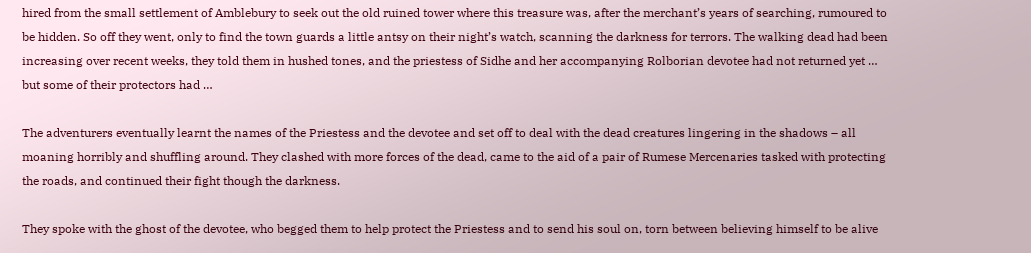hired from the small settlement of Amblebury to seek out the old ruined tower where this treasure was, after the merchant’s years of searching, rumoured to be hidden. So off they went, only to find the town guards a little antsy on their night’s watch, scanning the darkness for terrors. The walking dead had been increasing over recent weeks, they told them in hushed tones, and the priestess of Sidhe and her accompanying Rolborian devotee had not returned yet … but some of their protectors had …

The adventurers eventually learnt the names of the Priestess and the devotee and set off to deal with the dead creatures lingering in the shadows – all moaning horribly and shuffling around. They clashed with more forces of the dead, came to the aid of a pair of Rumese Mercenaries tasked with protecting the roads, and continued their fight though the darkness.

They spoke with the ghost of the devotee, who begged them to help protect the Priestess and to send his soul on, torn between believing himself to be alive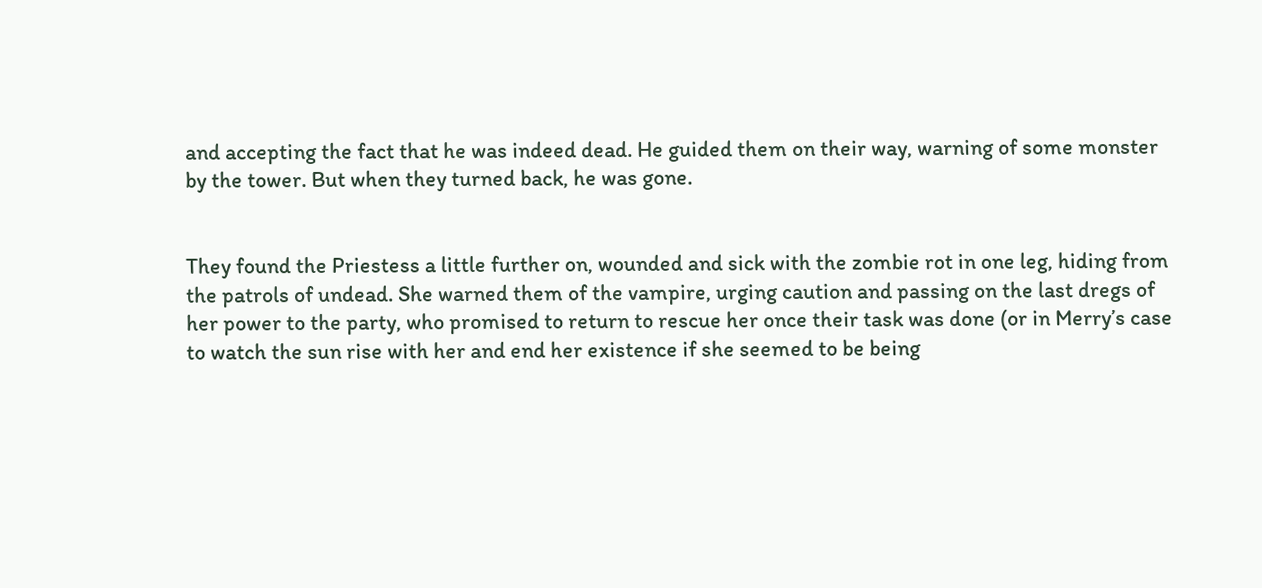and accepting the fact that he was indeed dead. He guided them on their way, warning of some monster by the tower. But when they turned back, he was gone.


They found the Priestess a little further on, wounded and sick with the zombie rot in one leg, hiding from the patrols of undead. She warned them of the vampire, urging caution and passing on the last dregs of her power to the party, who promised to return to rescue her once their task was done (or in Merry’s case to watch the sun rise with her and end her existence if she seemed to be being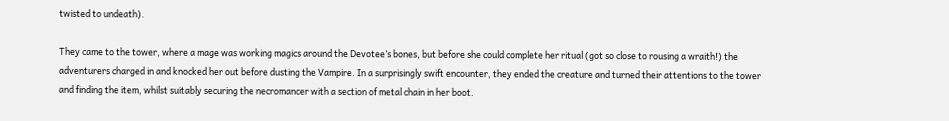twisted to undeath).

They came to the tower, where a mage was working magics around the Devotee’s bones, but before she could complete her ritual (got so close to rousing a wraith!) the adventurers charged in and knocked her out before dusting the Vampire. In a surprisingly swift encounter, they ended the creature and turned their attentions to the tower and finding the item, whilst suitably securing the necromancer with a section of metal chain in her boot.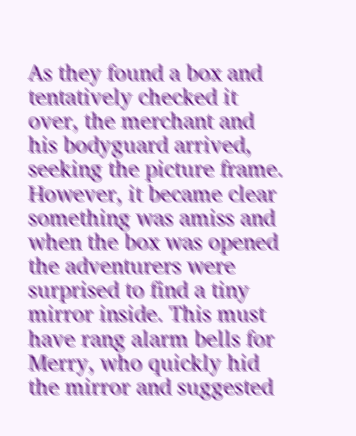As they found a box and tentatively checked it over, the merchant and his bodyguard arrived, seeking the picture frame. However, it became clear something was amiss and when the box was opened the adventurers were surprised to find a tiny mirror inside. This must have rang alarm bells for Merry, who quickly hid the mirror and suggested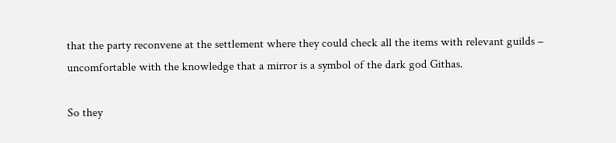that the party reconvene at the settlement where they could check all the items with relevant guilds – uncomfortable with the knowledge that a mirror is a symbol of the dark god Githas.

So they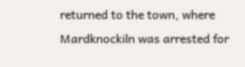returned to the town, where Mardknockiln was arrested for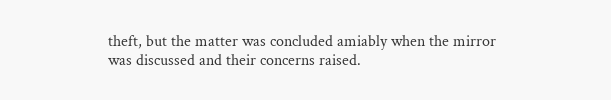theft, but the matter was concluded amiably when the mirror was discussed and their concerns raised.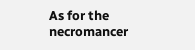As for the necromancer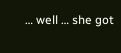… well … she got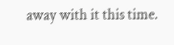away with it this time.